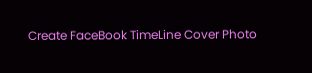Create FaceBook TimeLine Cover Photo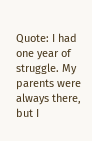Quote: I had one year of struggle. My parents were always there, but I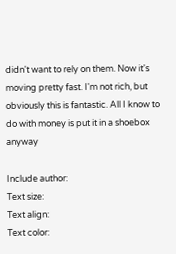didn't want to rely on them. Now it's moving pretty fast. I'm not rich, but obviously this is fantastic. All I know to do with money is put it in a shoebox anyway

Include author:
Text size:
Text align:
Text color: